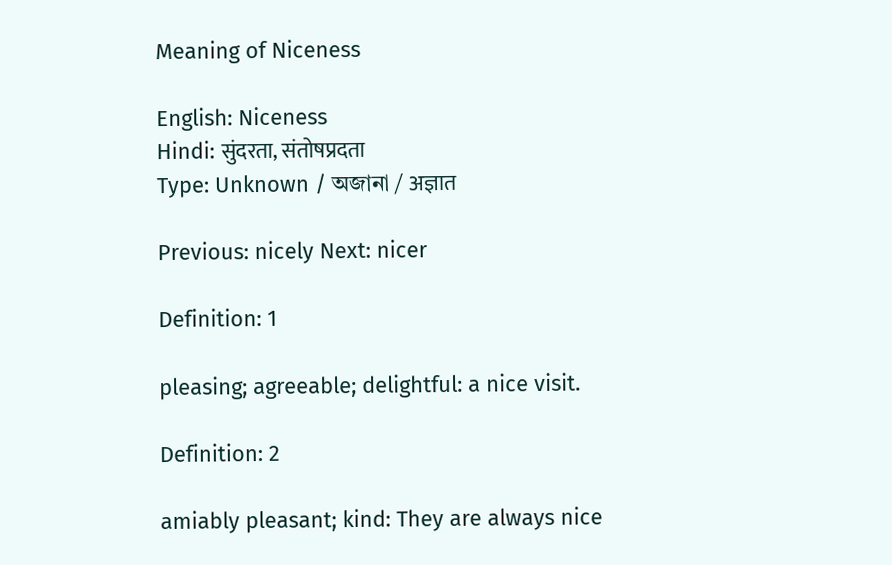Meaning of Niceness

English: Niceness
Hindi: सुंदरता, संतोषप्रदता
Type: Unknown / অজানা / अज्ञात

Previous: nicely Next: nicer

Definition: 1

pleasing; agreeable; delightful: a nice visit.

Definition: 2

amiably pleasant; kind: They are always nice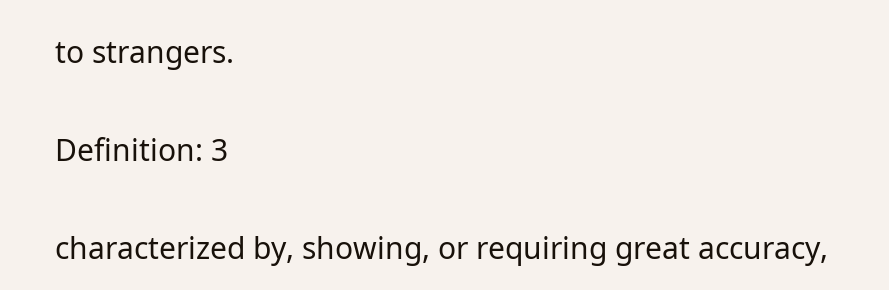to strangers.

Definition: 3

characterized by, showing, or requiring great accuracy,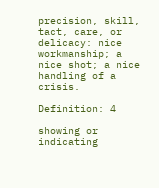precision, skill, tact, care, or delicacy: nice workmanship; a nice shot; a nice handling of a crisis.

Definition: 4

showing or indicating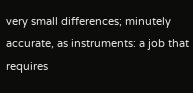very small differences; minutely accurate, as instruments: a job that requires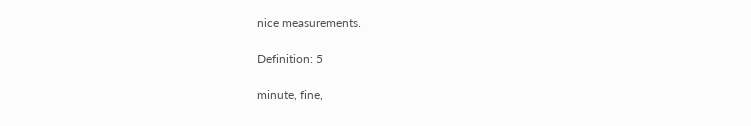nice measurements.

Definition: 5

minute, fine,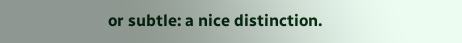or subtle: a nice distinction.